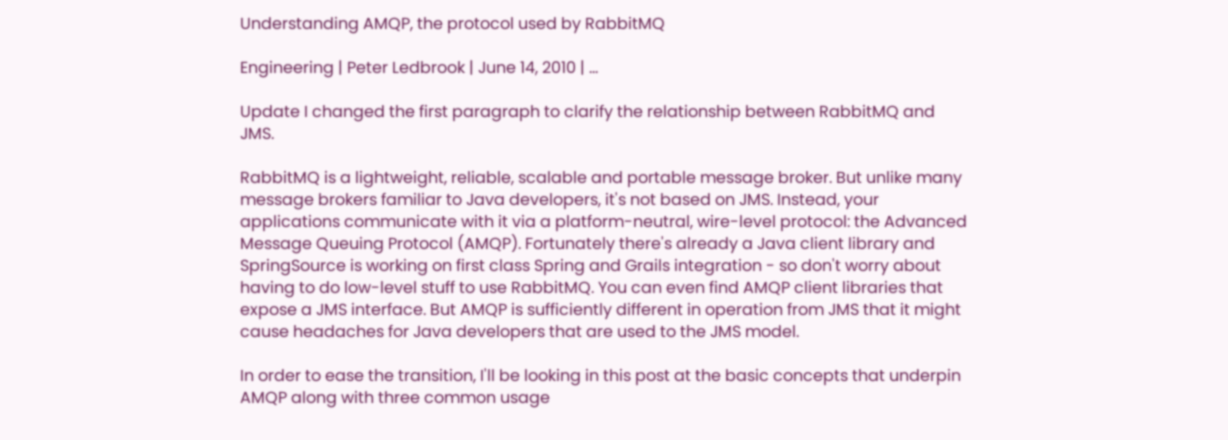Understanding AMQP, the protocol used by RabbitMQ

Engineering | Peter Ledbrook | June 14, 2010 | ...

Update I changed the first paragraph to clarify the relationship between RabbitMQ and JMS.

RabbitMQ is a lightweight, reliable, scalable and portable message broker. But unlike many message brokers familiar to Java developers, it's not based on JMS. Instead, your applications communicate with it via a platform-neutral, wire-level protocol: the Advanced Message Queuing Protocol (AMQP). Fortunately there's already a Java client library and SpringSource is working on first class Spring and Grails integration - so don't worry about having to do low-level stuff to use RabbitMQ. You can even find AMQP client libraries that expose a JMS interface. But AMQP is sufficiently different in operation from JMS that it might cause headaches for Java developers that are used to the JMS model.

In order to ease the transition, I'll be looking in this post at the basic concepts that underpin AMQP along with three common usage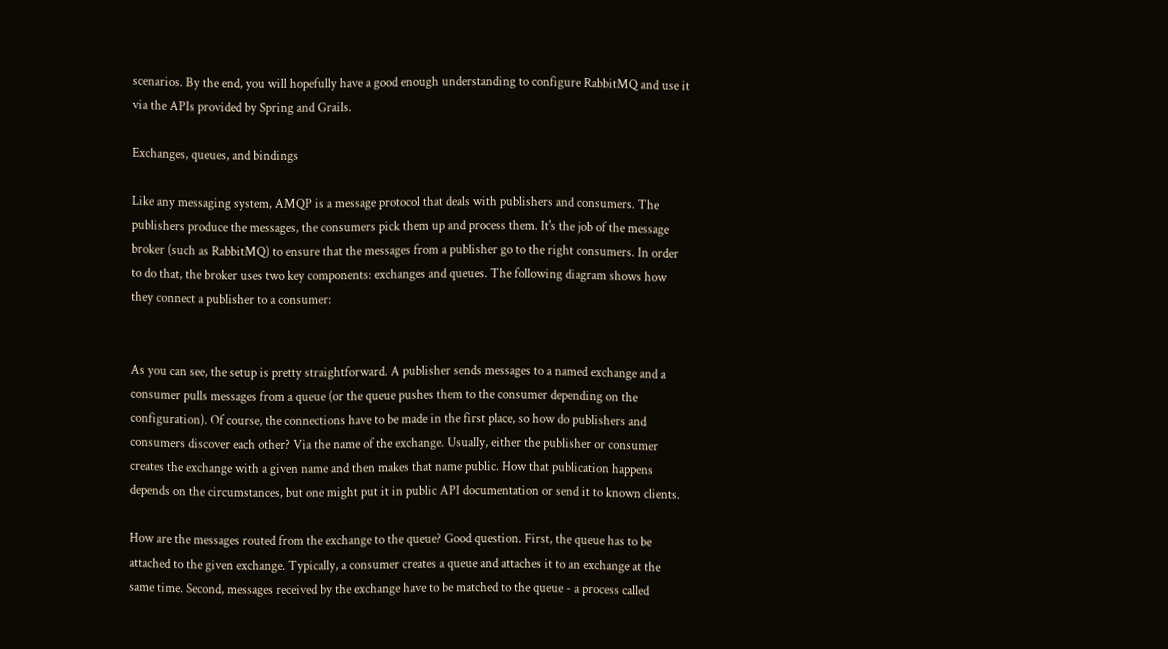scenarios. By the end, you will hopefully have a good enough understanding to configure RabbitMQ and use it via the APIs provided by Spring and Grails.

Exchanges, queues, and bindings

Like any messaging system, AMQP is a message protocol that deals with publishers and consumers. The publishers produce the messages, the consumers pick them up and process them. It's the job of the message broker (such as RabbitMQ) to ensure that the messages from a publisher go to the right consumers. In order to do that, the broker uses two key components: exchanges and queues. The following diagram shows how they connect a publisher to a consumer:


As you can see, the setup is pretty straightforward. A publisher sends messages to a named exchange and a consumer pulls messages from a queue (or the queue pushes them to the consumer depending on the configuration). Of course, the connections have to be made in the first place, so how do publishers and consumers discover each other? Via the name of the exchange. Usually, either the publisher or consumer creates the exchange with a given name and then makes that name public. How that publication happens depends on the circumstances, but one might put it in public API documentation or send it to known clients.

How are the messages routed from the exchange to the queue? Good question. First, the queue has to be attached to the given exchange. Typically, a consumer creates a queue and attaches it to an exchange at the same time. Second, messages received by the exchange have to be matched to the queue - a process called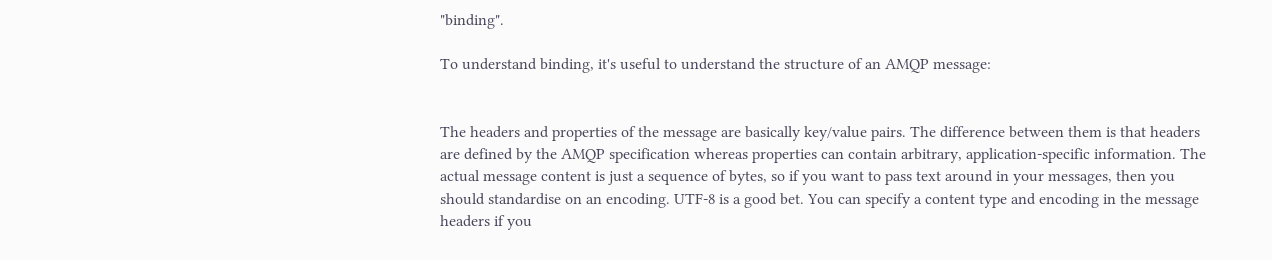"binding".

To understand binding, it's useful to understand the structure of an AMQP message:


The headers and properties of the message are basically key/value pairs. The difference between them is that headers are defined by the AMQP specification whereas properties can contain arbitrary, application-specific information. The actual message content is just a sequence of bytes, so if you want to pass text around in your messages, then you should standardise on an encoding. UTF-8 is a good bet. You can specify a content type and encoding in the message headers if you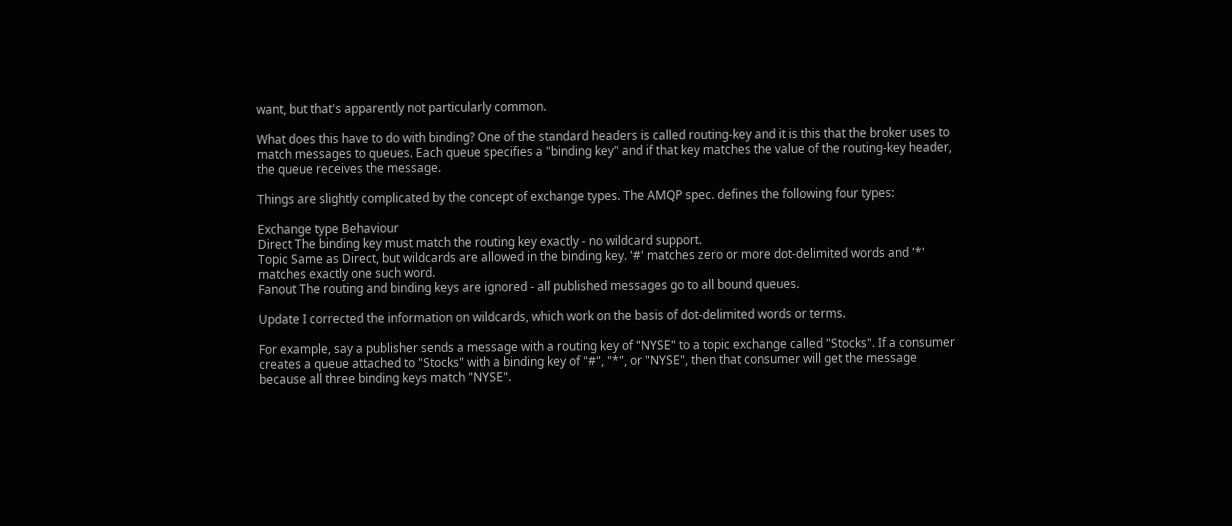want, but that's apparently not particularly common.

What does this have to do with binding? One of the standard headers is called routing-key and it is this that the broker uses to match messages to queues. Each queue specifies a "binding key" and if that key matches the value of the routing-key header, the queue receives the message.

Things are slightly complicated by the concept of exchange types. The AMQP spec. defines the following four types:

Exchange type Behaviour
Direct The binding key must match the routing key exactly - no wildcard support.
Topic Same as Direct, but wildcards are allowed in the binding key. '#' matches zero or more dot-delimited words and '*' matches exactly one such word.
Fanout The routing and binding keys are ignored - all published messages go to all bound queues.

Update I corrected the information on wildcards, which work on the basis of dot-delimited words or terms.

For example, say a publisher sends a message with a routing key of "NYSE" to a topic exchange called "Stocks". If a consumer creates a queue attached to "Stocks" with a binding key of "#", "*", or "NYSE", then that consumer will get the message because all three binding keys match "NYSE".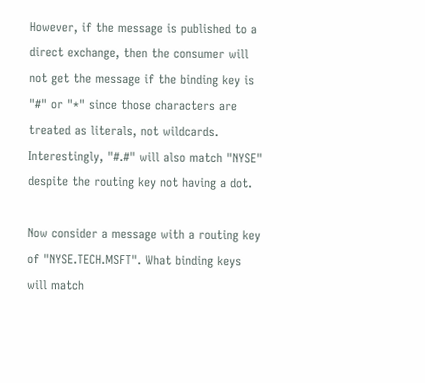However, if the message is published to a direct exchange, then the consumer will not get the message if the binding key is "#" or "*" since those characters are treated as literals, not wildcards. Interestingly, "#.#" will also match "NYSE" despite the routing key not having a dot.

Now consider a message with a routing key of "NYSE.TECH.MSFT". What binding keys will match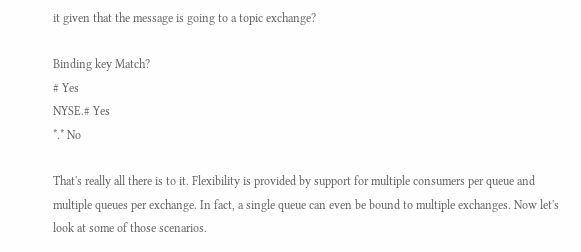it given that the message is going to a topic exchange?

Binding key Match?
# Yes
NYSE.# Yes
*.* No

That's really all there is to it. Flexibility is provided by support for multiple consumers per queue and multiple queues per exchange. In fact, a single queue can even be bound to multiple exchanges. Now let's look at some of those scenarios.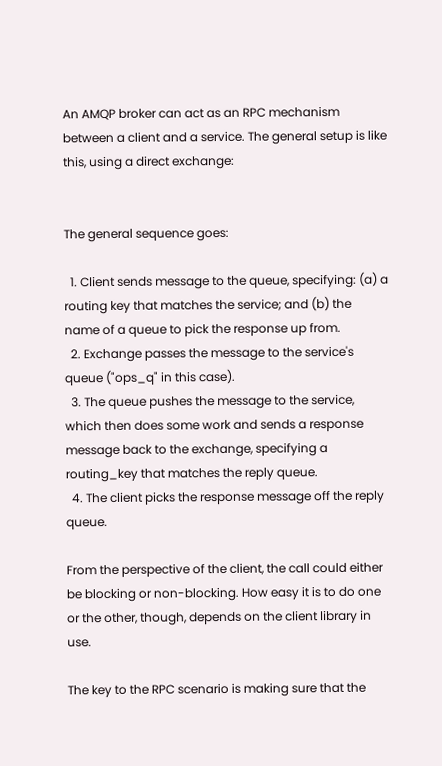An AMQP broker can act as an RPC mechanism between a client and a service. The general setup is like this, using a direct exchange:


The general sequence goes:

  1. Client sends message to the queue, specifying: (a) a routing key that matches the service; and (b) the name of a queue to pick the response up from.
  2. Exchange passes the message to the service's queue ("ops_q" in this case).
  3. The queue pushes the message to the service, which then does some work and sends a response message back to the exchange, specifying a routing_key that matches the reply queue.
  4. The client picks the response message off the reply queue.

From the perspective of the client, the call could either be blocking or non-blocking. How easy it is to do one or the other, though, depends on the client library in use.

The key to the RPC scenario is making sure that the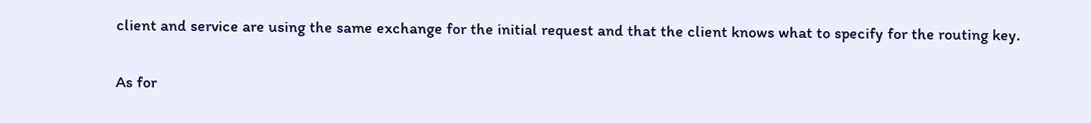client and service are using the same exchange for the initial request and that the client knows what to specify for the routing key.

As for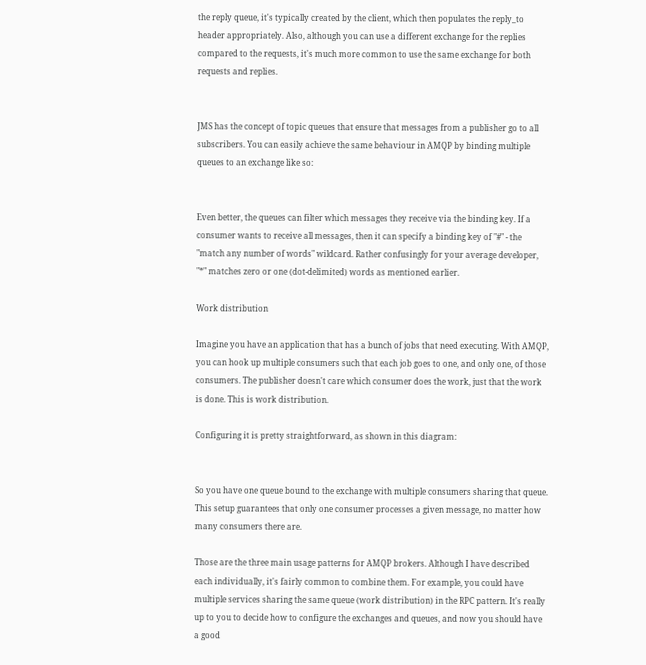the reply queue, it's typically created by the client, which then populates the reply_to header appropriately. Also, although you can use a different exchange for the replies compared to the requests, it's much more common to use the same exchange for both requests and replies.


JMS has the concept of topic queues that ensure that messages from a publisher go to all subscribers. You can easily achieve the same behaviour in AMQP by binding multiple queues to an exchange like so:


Even better, the queues can filter which messages they receive via the binding key. If a consumer wants to receive all messages, then it can specify a binding key of "#" - the "match any number of words" wildcard. Rather confusingly for your average developer, "*" matches zero or one (dot-delimited) words as mentioned earlier.

Work distribution

Imagine you have an application that has a bunch of jobs that need executing. With AMQP, you can hook up multiple consumers such that each job goes to one, and only one, of those consumers. The publisher doesn't care which consumer does the work, just that the work is done. This is work distribution.

Configuring it is pretty straightforward, as shown in this diagram:


So you have one queue bound to the exchange with multiple consumers sharing that queue. This setup guarantees that only one consumer processes a given message, no matter how many consumers there are.

Those are the three main usage patterns for AMQP brokers. Although I have described each individually, it's fairly common to combine them. For example, you could have multiple services sharing the same queue (work distribution) in the RPC pattern. It's really up to you to decide how to configure the exchanges and queues, and now you should have a good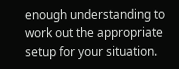enough understanding to work out the appropriate setup for your situation.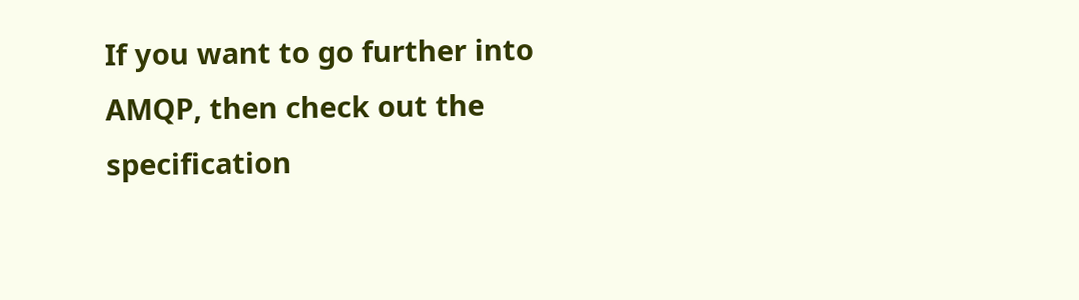If you want to go further into AMQP, then check out the specification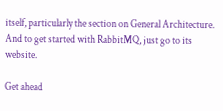itself, particularly the section on General Architecture. And to get started with RabbitMQ, just go to its website.

Get ahead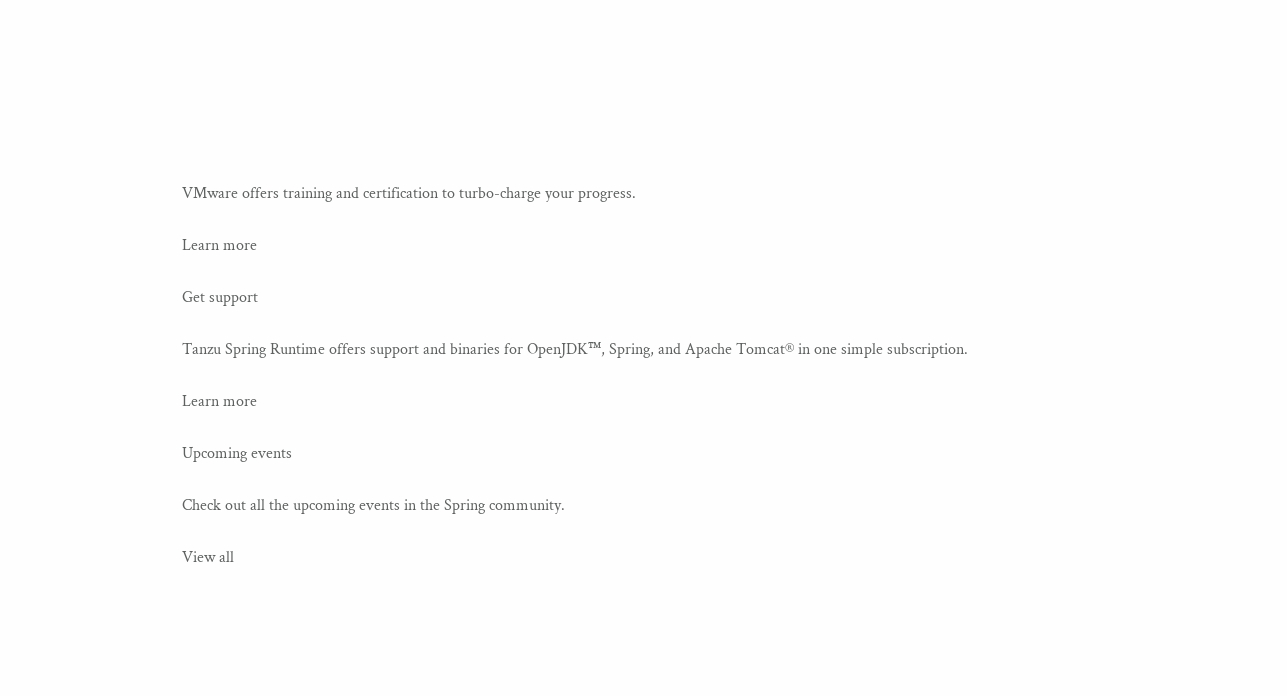VMware offers training and certification to turbo-charge your progress.

Learn more

Get support

Tanzu Spring Runtime offers support and binaries for OpenJDK™, Spring, and Apache Tomcat® in one simple subscription.

Learn more

Upcoming events

Check out all the upcoming events in the Spring community.

View all